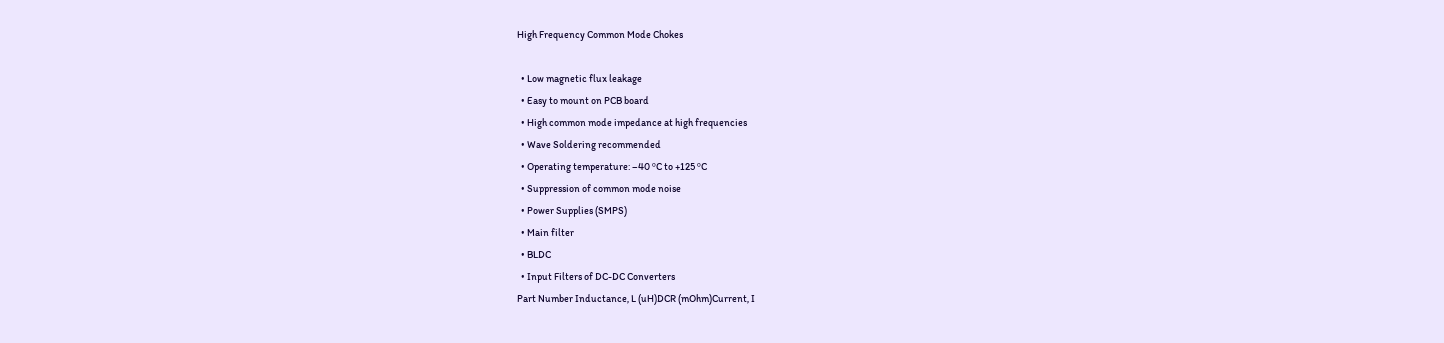High Frequency Common Mode Chokes

  • Low magnetic flux leakage
  • Easy to mount on PCB board
  • High common mode impedance at high frequencies
  • Wave Soldering recommended
  • Operating temperature: –40 ºC to +125 ºC
  • Suppression of common mode noise
  • Power Supplies (SMPS)
  • Main filter
  • BLDC
  • Input Filters of DC-DC Converters
Part Number Inductance, L (uH)DCR (mOhm)Current, I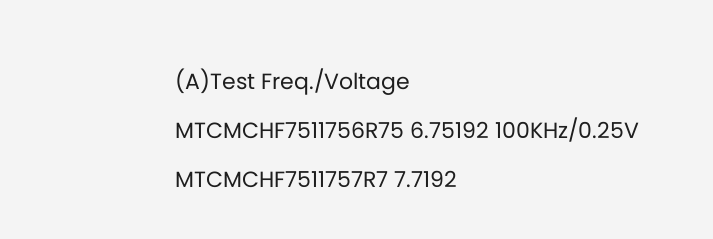(A)Test Freq./Voltage
MTCMCHF7511756R75 6.75192 100KHz/0.25V
MTCMCHF7511757R7 7.7192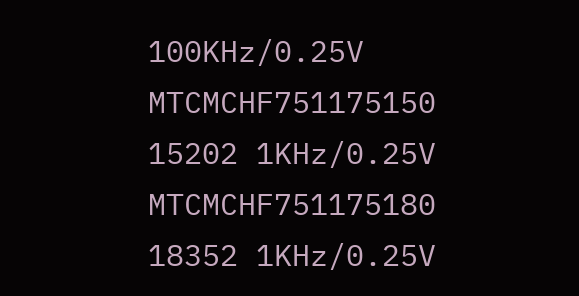100KHz/0.25V
MTCMCHF751175150 15202 1KHz/0.25V
MTCMCHF751175180 18352 1KHz/0.25V